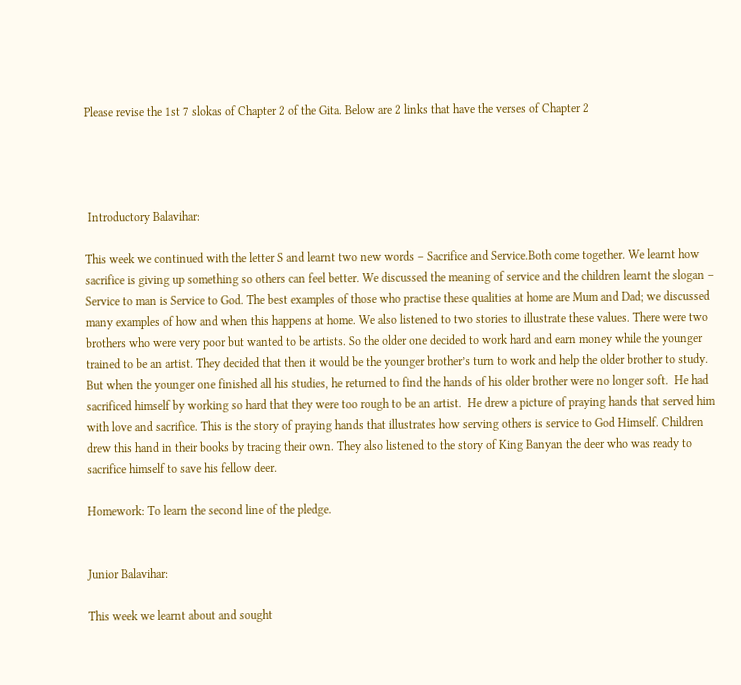Please revise the 1st 7 slokas of Chapter 2 of the Gita. Below are 2 links that have the verses of Chapter 2




 Introductory Balavihar:

This week we continued with the letter S and learnt two new words – Sacrifice and Service.Both come together. We learnt how sacrifice is giving up something so others can feel better. We discussed the meaning of service and the children learnt the slogan – Service to man is Service to God. The best examples of those who practise these qualities at home are Mum and Dad; we discussed many examples of how and when this happens at home. We also listened to two stories to illustrate these values. There were two brothers who were very poor but wanted to be artists. So the older one decided to work hard and earn money while the younger trained to be an artist. They decided that then it would be the younger brother’s turn to work and help the older brother to study. But when the younger one finished all his studies, he returned to find the hands of his older brother were no longer soft.  He had sacrificed himself by working so hard that they were too rough to be an artist.  He drew a picture of praying hands that served him with love and sacrifice. This is the story of praying hands that illustrates how serving others is service to God Himself. Children drew this hand in their books by tracing their own. They also listened to the story of King Banyan the deer who was ready to sacrifice himself to save his fellow deer.

Homework: To learn the second line of the pledge.


Junior Balavihar:

This week we learnt about and sought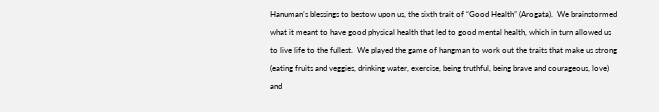Hanuman’s blessings to bestow upon us, the sixth trait of “Good Health” (Arogata).  We brainstormed what it meant to have good physical health that led to good mental health, which in turn allowed us to live life to the fullest.  We played the game of hangman to work out the traits that make us strong (eating fruits and veggies, drinking water, exercise, being truthful, being brave and courageous, love) and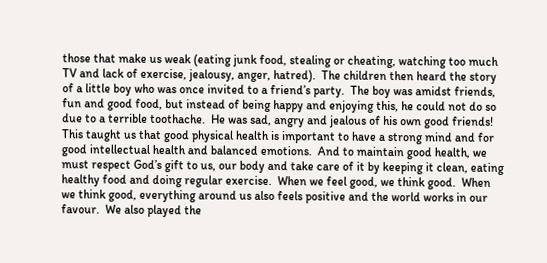those that make us weak (eating junk food, stealing or cheating, watching too much TV and lack of exercise, jealousy, anger, hatred).  The children then heard the story of a little boy who was once invited to a friend’s party.  The boy was amidst friends, fun and good food, but instead of being happy and enjoying this, he could not do so due to a terrible toothache.  He was sad, angry and jealous of his own good friends!  This taught us that good physical health is important to have a strong mind and for good intellectual health and balanced emotions.  And to maintain good health, we must respect God’s gift to us, our body and take care of it by keeping it clean, eating healthy food and doing regular exercise.  When we feel good, we think good.  When we think good, everything around us also feels positive and the world works in our favour.  We also played the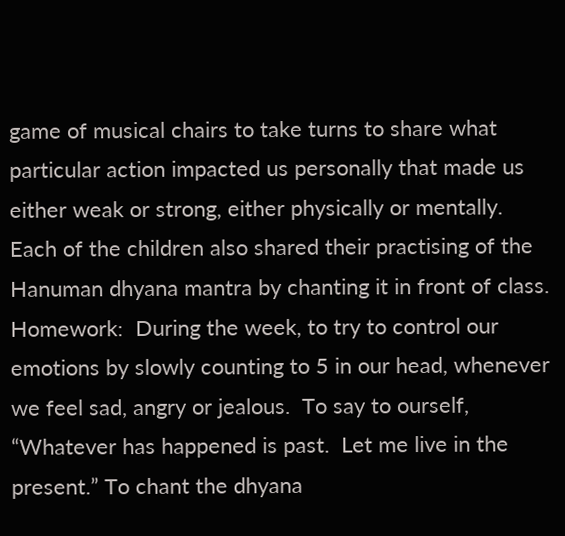game of musical chairs to take turns to share what particular action impacted us personally that made us either weak or strong, either physically or mentally.  Each of the children also shared their practising of the Hanuman dhyana mantra by chanting it in front of class.
Homework:  During the week, to try to control our emotions by slowly counting to 5 in our head, whenever we feel sad, angry or jealous.  To say to ourself, “Whatever has happened is past.  Let me live in the present.” To chant the dhyana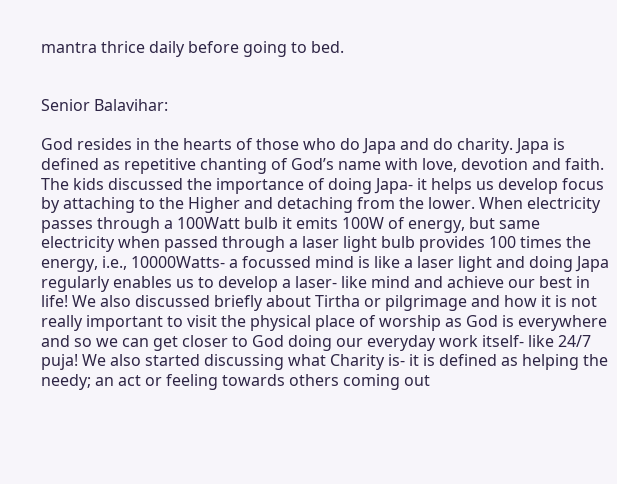mantra thrice daily before going to bed.


Senior Balavihar:

God resides in the hearts of those who do Japa and do charity. Japa is defined as repetitive chanting of God’s name with love, devotion and faith. The kids discussed the importance of doing Japa- it helps us develop focus by attaching to the Higher and detaching from the lower. When electricity passes through a 100Watt bulb it emits 100W of energy, but same electricity when passed through a laser light bulb provides 100 times the energy, i.e., 10000Watts- a focussed mind is like a laser light and doing Japa regularly enables us to develop a laser- like mind and achieve our best in life! We also discussed briefly about Tirtha or pilgrimage and how it is not really important to visit the physical place of worship as God is everywhere and so we can get closer to God doing our everyday work itself- like 24/7 puja! We also started discussing what Charity is- it is defined as helping the needy; an act or feeling towards others coming out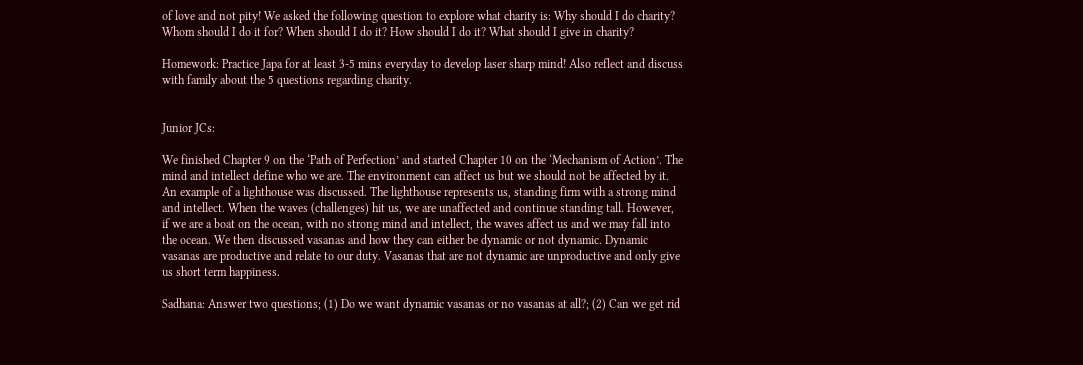of love and not pity! We asked the following question to explore what charity is: Why should I do charity? Whom should I do it for? When should I do it? How should I do it? What should I give in charity?

Homework: Practice Japa for at least 3-5 mins everyday to develop laser sharp mind! Also reflect and discuss with family about the 5 questions regarding charity.


Junior JCs:

We finished Chapter 9 on the ‘Path of Perfection’ and started Chapter 10 on the ‘Mechanism of Action’. The mind and intellect define who we are. The environment can affect us but we should not be affected by it. An example of a lighthouse was discussed. The lighthouse represents us, standing firm with a strong mind and intellect. When the waves (challenges) hit us, we are unaffected and continue standing tall. However, if we are a boat on the ocean, with no strong mind and intellect, the waves affect us and we may fall into the ocean. We then discussed vasanas and how they can either be dynamic or not dynamic. Dynamic vasanas are productive and relate to our duty. Vasanas that are not dynamic are unproductive and only give us short term happiness.

Sadhana: Answer two questions; (1) Do we want dynamic vasanas or no vasanas at all?; (2) Can we get rid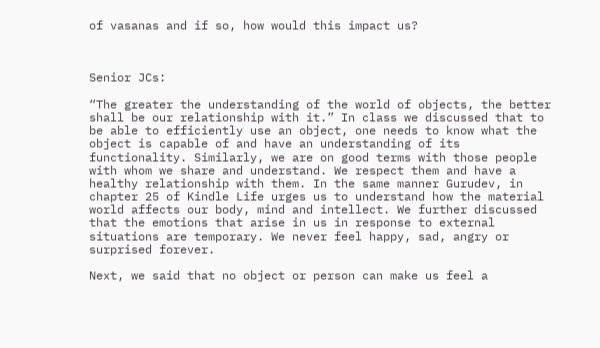of vasanas and if so, how would this impact us?



Senior JCs:

“The greater the understanding of the world of objects, the better shall be our relationship with it.” In class we discussed that to be able to efficiently use an object, one needs to know what the object is capable of and have an understanding of its functionality. Similarly, we are on good terms with those people with whom we share and understand. We respect them and have a healthy relationship with them. In the same manner Gurudev, in chapter 25 of Kindle Life urges us to understand how the material world affects our body, mind and intellect. We further discussed that the emotions that arise in us in response to external situations are temporary. We never feel happy, sad, angry or surprised forever.

Next, we said that no object or person can make us feel a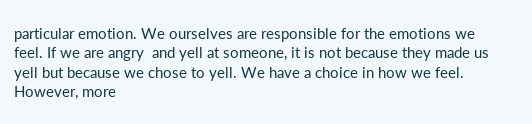particular emotion. We ourselves are responsible for the emotions we feel. If we are angry  and yell at someone, it is not because they made us yell but because we chose to yell. We have a choice in how we feel. However, more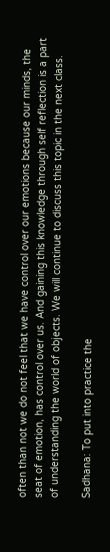often than not we do not feel that we have control over our emotions because our minds, the seat of emotion, has control over us. And gaining this knowledge through self reflection is a part of understanding the world of objects. We will continue to discuss this topic in the next class.

Sadhana: To put into practice the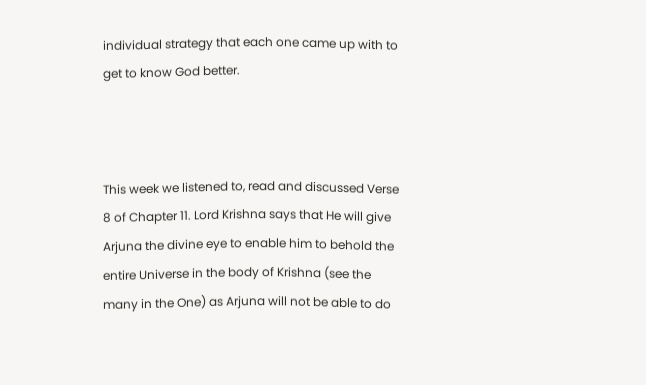individual strategy that each one came up with to get to know God better.



This week we listened to, read and discussed Verse 8 of Chapter 11. Lord Krishna says that He will give Arjuna the divine eye to enable him to behold the entire Universe in the body of Krishna (see the many in the One) as Arjuna will not be able to do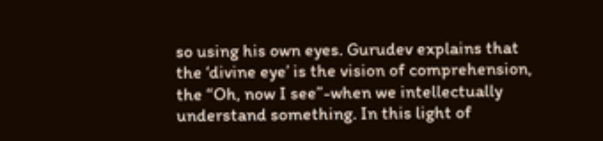so using his own eyes. Gurudev explains that the ‘divine eye’ is the vision of comprehension, the “Oh, now I see”-when we intellectually understand something. In this light of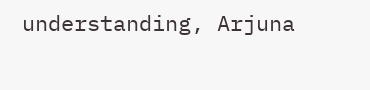understanding, Arjuna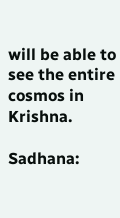will be able to see the entire cosmos in Krishna.

Sadhana: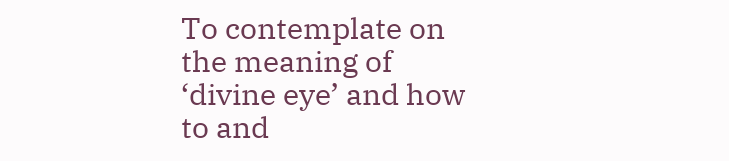To contemplate on the meaning of ‘divine eye’ and how to and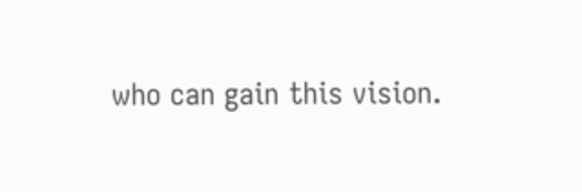who can gain this vision.